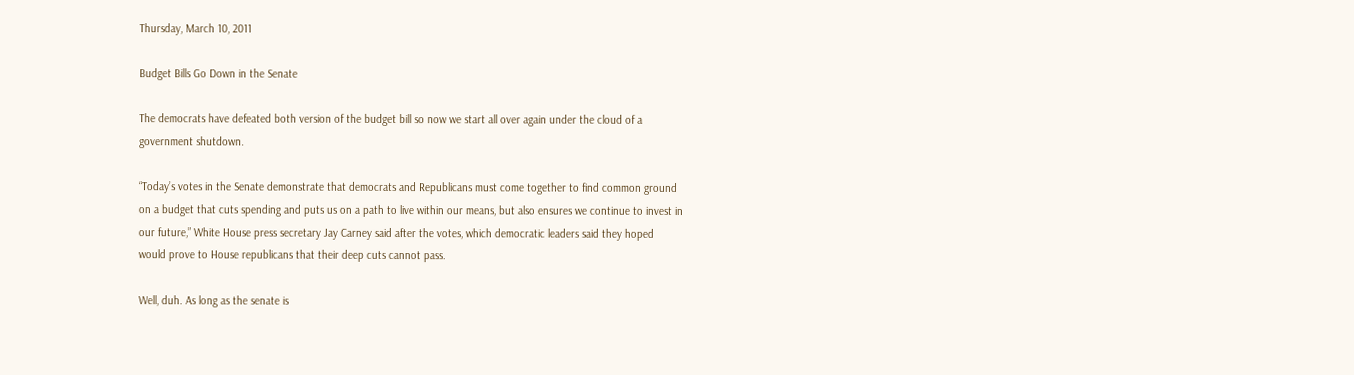Thursday, March 10, 2011

Budget Bills Go Down in the Senate

The democrats have defeated both version of the budget bill so now we start all over again under the cloud of a government shutdown.

“Today’s votes in the Senate demonstrate that democrats and Republicans must come together to find common ground on a budget that cuts spending and puts us on a path to live within our means, but also ensures we continue to invest in our future,” White House press secretary Jay Carney said after the votes, which democratic leaders said they hoped would prove to House republicans that their deep cuts cannot pass.

Well, duh. As long as the senate is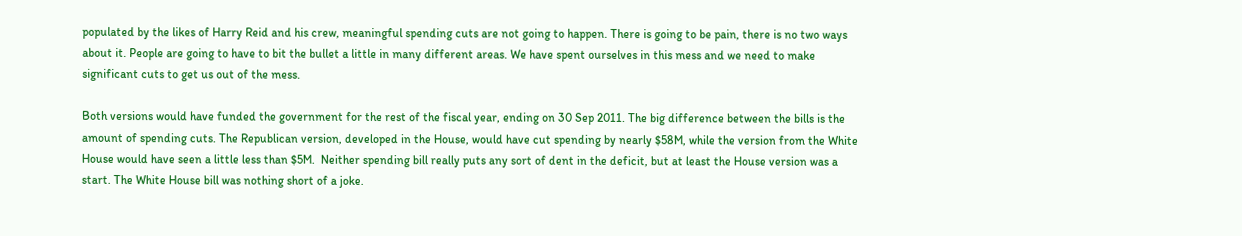populated by the likes of Harry Reid and his crew, meaningful spending cuts are not going to happen. There is going to be pain, there is no two ways about it. People are going to have to bit the bullet a little in many different areas. We have spent ourselves in this mess and we need to make significant cuts to get us out of the mess.

Both versions would have funded the government for the rest of the fiscal year, ending on 30 Sep 2011. The big difference between the bills is the amount of spending cuts. The Republican version, developed in the House, would have cut spending by nearly $58M, while the version from the White House would have seen a little less than $5M.  Neither spending bill really puts any sort of dent in the deficit, but at least the House version was a start. The White House bill was nothing short of a joke.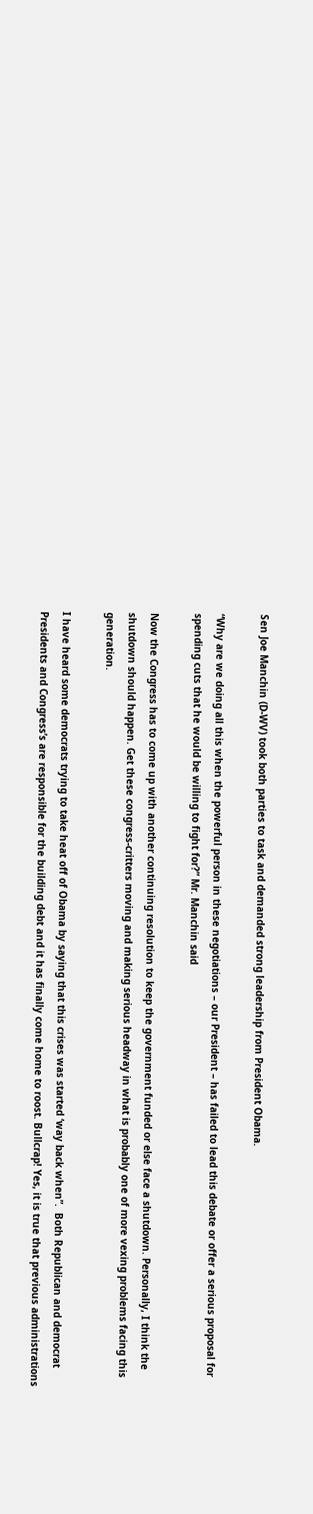Sen Joe Manchin (D-WV) took both parties to task and demanded strong leadership from President Obama.

“Why are we doing all this when the powerful person in these negotiations – our President – has failed to lead this debate or offer a serious proposal for spending cuts that he would be willing to fight for?” Mr. Manchin said

Now the Congress has to come up with another continuing resolution to keep the government funded or else face a shutdown. Personally, I think the shutdown should happen. Get these congress-critters moving and making serious headway in what is probably one of more vexing problems facing this generation.

I have heard some democrats trying to take heat off of Obama by saying that this crises was started ‘way back when”.  Both Republican and democrat Presidents and Congress’s are responsible for the building debt and it has finally come home to roost. Bullcrap! Yes, it is true that previous administrations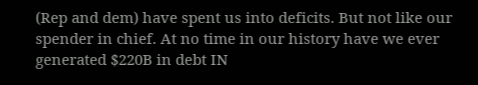(Rep and dem) have spent us into deficits. But not like our spender in chief. At no time in our history have we ever generated $220B in debt IN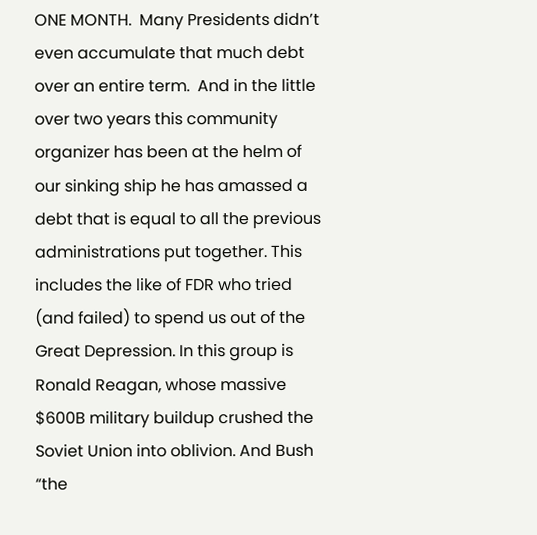ONE MONTH.  Many Presidents didn’t even accumulate that much debt over an entire term.  And in the little over two years this community organizer has been at the helm of our sinking ship he has amassed a debt that is equal to all the previous administrations put together. This includes the like of FDR who tried (and failed) to spend us out of the Great Depression. In this group is Ronald Reagan, whose massive $600B military buildup crushed the Soviet Union into oblivion. And Bush “the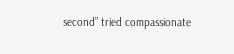second” tried compassionate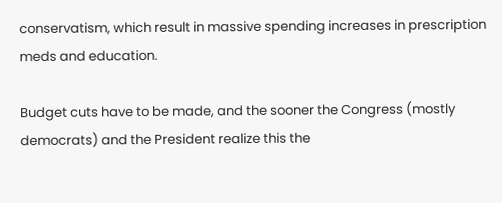conservatism, which result in massive spending increases in prescription meds and education.

Budget cuts have to be made, and the sooner the Congress (mostly democrats) and the President realize this the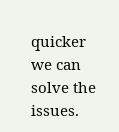quicker we can solve the issues.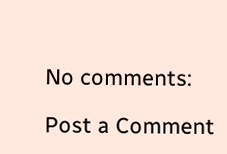No comments:

Post a Comment